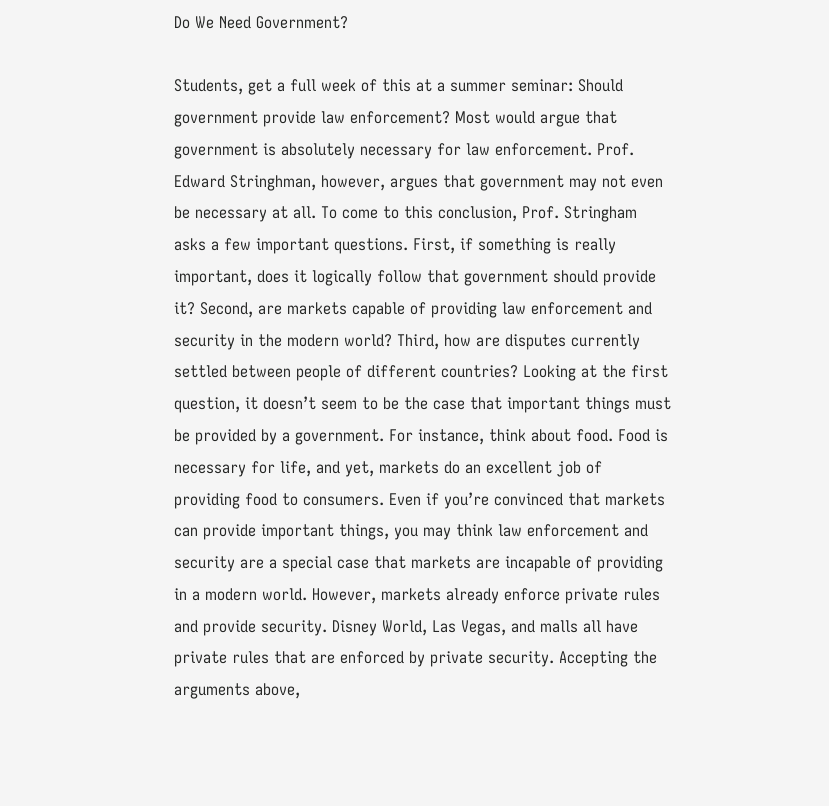Do We Need Government?

Students, get a full week of this at a summer seminar: Should government provide law enforcement? Most would argue that government is absolutely necessary for law enforcement. Prof. Edward Stringhman, however, argues that government may not even be necessary at all. To come to this conclusion, Prof. Stringham asks a few important questions. First, if something is really important, does it logically follow that government should provide it? Second, are markets capable of providing law enforcement and security in the modern world? Third, how are disputes currently settled between people of different countries? Looking at the first question, it doesn’t seem to be the case that important things must be provided by a government. For instance, think about food. Food is necessary for life, and yet, markets do an excellent job of providing food to consumers. Even if you’re convinced that markets can provide important things, you may think law enforcement and security are a special case that markets are incapable of providing in a modern world. However, markets already enforce private rules and provide security. Disney World, Las Vegas, and malls all have private rules that are enforced by private security. Accepting the arguments above,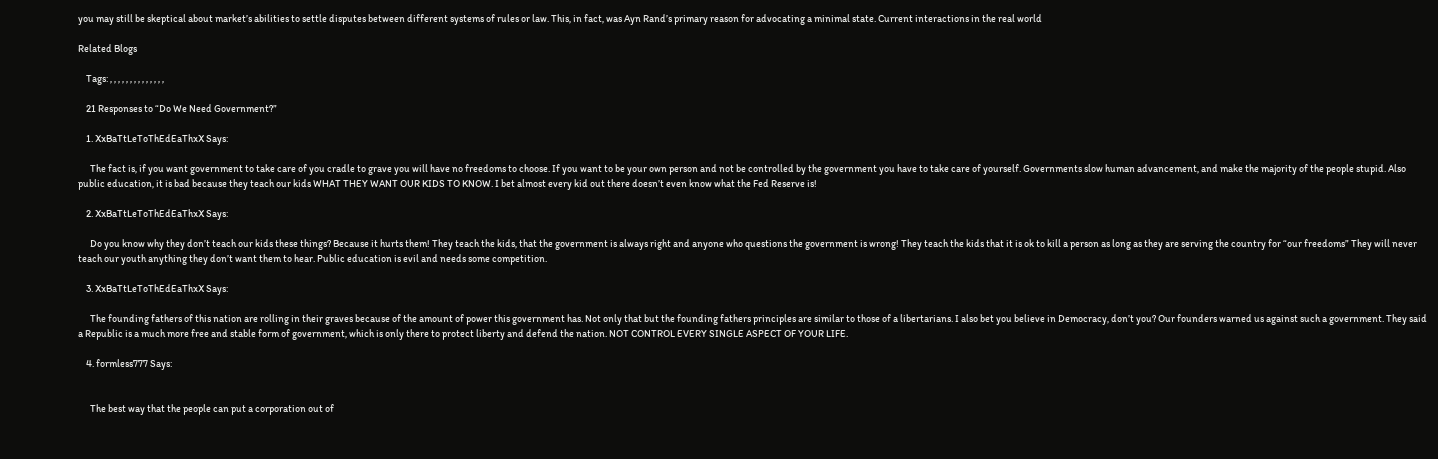you may still be skeptical about market’s abilities to settle disputes between different systems of rules or law. This, in fact, was Ayn Rand’s primary reason for advocating a minimal state. Current interactions in the real world

Related Blogs

    Tags: , , , , , , , , , , , , , ,

    21 Responses to “Do We Need Government?”

    1. XxBaTtLeToThEdEaThxX Says:

      The fact is, if you want government to take care of you cradle to grave you will have no freedoms to choose. If you want to be your own person and not be controlled by the government you have to take care of yourself. Governments slow human advancement, and make the majority of the people stupid. Also public education, it is bad because they teach our kids WHAT THEY WANT OUR KIDS TO KNOW. I bet almost every kid out there doesn’t even know what the Fed Reserve is!

    2. XxBaTtLeToThEdEaThxX Says:

      Do you know why they don’t teach our kids these things? Because it hurts them! They teach the kids, that the government is always right and anyone who questions the government is wrong! They teach the kids that it is ok to kill a person as long as they are serving the country for “our freedoms” They will never teach our youth anything they don’t want them to hear. Public education is evil and needs some competition.

    3. XxBaTtLeToThEdEaThxX Says:

      The founding fathers of this nation are rolling in their graves because of the amount of power this government has. Not only that but the founding fathers principles are similar to those of a libertarians. I also bet you believe in Democracy, don’t you? Our founders warned us against such a government. They said a Republic is a much more free and stable form of government, which is only there to protect liberty and defend the nation. NOT CONTROL EVERY SINGLE ASPECT OF YOUR LIFE.

    4. formless777 Says:


      The best way that the people can put a corporation out of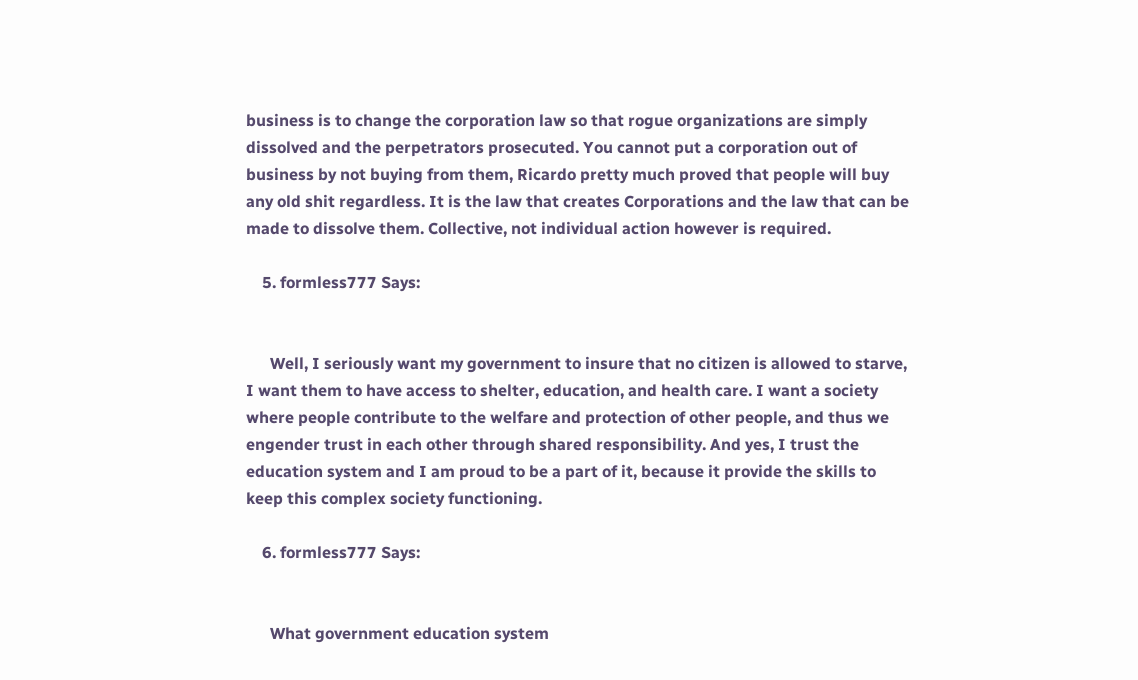business is to change the corporation law so that rogue organizations are simply dissolved and the perpetrators prosecuted. You cannot put a corporation out of business by not buying from them, Ricardo pretty much proved that people will buy any old shit regardless. It is the law that creates Corporations and the law that can be made to dissolve them. Collective, not individual action however is required.

    5. formless777 Says:


      Well, I seriously want my government to insure that no citizen is allowed to starve, I want them to have access to shelter, education, and health care. I want a society where people contribute to the welfare and protection of other people, and thus we engender trust in each other through shared responsibility. And yes, I trust the education system and I am proud to be a part of it, because it provide the skills to keep this complex society functioning.

    6. formless777 Says:


      What government education system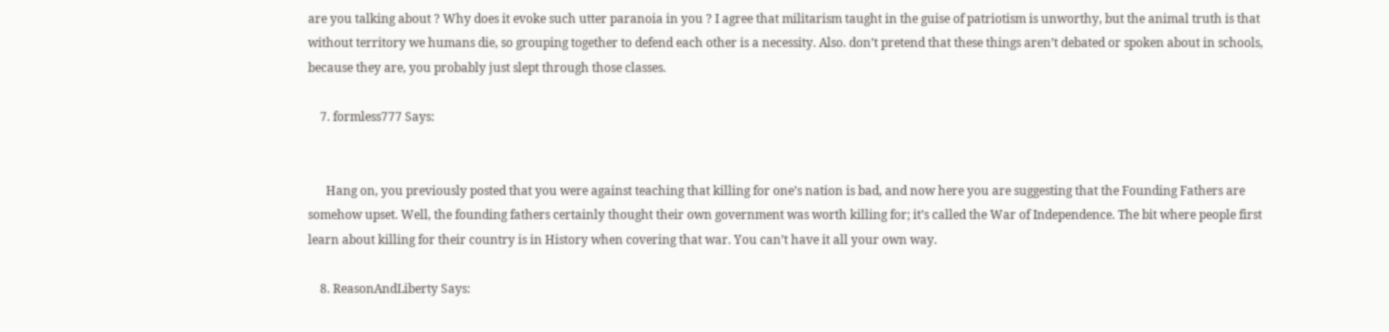are you talking about ? Why does it evoke such utter paranoia in you ? I agree that militarism taught in the guise of patriotism is unworthy, but the animal truth is that without territory we humans die, so grouping together to defend each other is a necessity. Also. don’t pretend that these things aren’t debated or spoken about in schools, because they are, you probably just slept through those classes.

    7. formless777 Says:


      Hang on, you previously posted that you were against teaching that killing for one’s nation is bad, and now here you are suggesting that the Founding Fathers are somehow upset. Well, the founding fathers certainly thought their own government was worth killing for; it’s called the War of Independence. The bit where people first learn about killing for their country is in History when covering that war. You can’t have it all your own way.

    8. ReasonAndLiberty Says: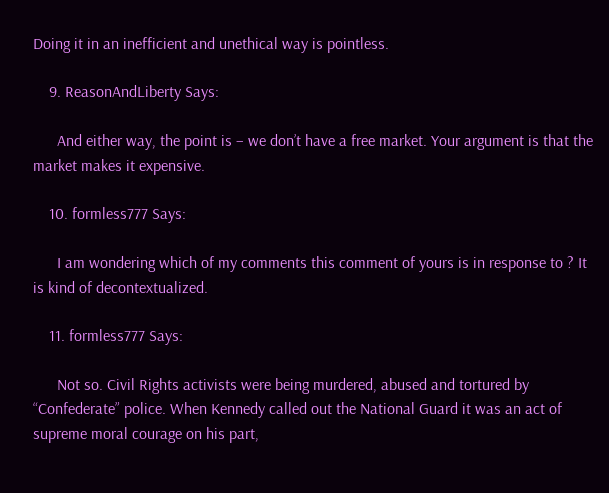Doing it in an inefficient and unethical way is pointless.

    9. ReasonAndLiberty Says:

      And either way, the point is – we don’t have a free market. Your argument is that the market makes it expensive.

    10. formless777 Says:

      I am wondering which of my comments this comment of yours is in response to ? It is kind of decontextualized.

    11. formless777 Says:

      Not so. Civil Rights activists were being murdered, abused and tortured by “Confederate” police. When Kennedy called out the National Guard it was an act of supreme moral courage on his part,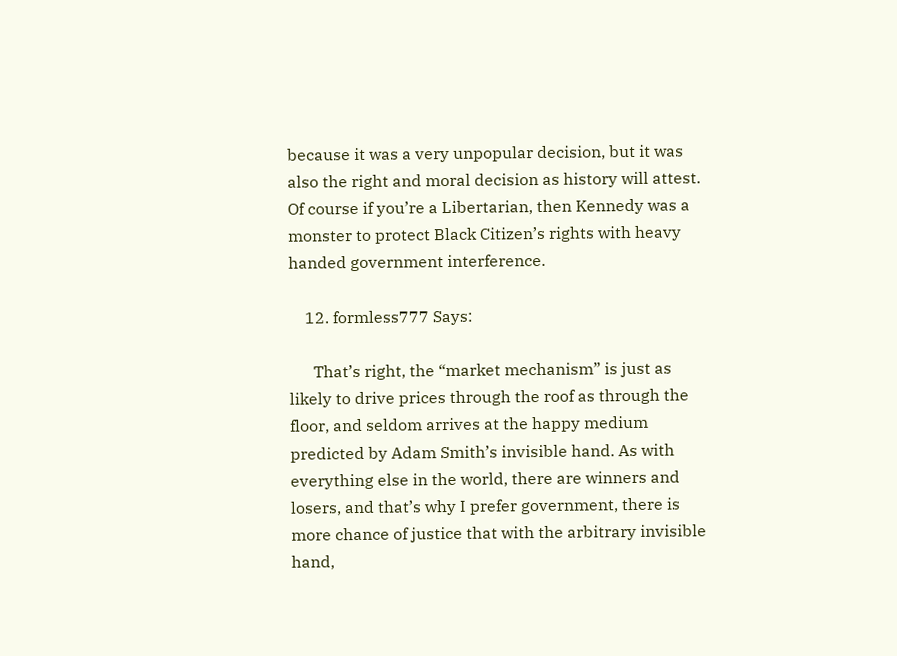because it was a very unpopular decision, but it was also the right and moral decision as history will attest. Of course if you’re a Libertarian, then Kennedy was a monster to protect Black Citizen’s rights with heavy handed government interference.

    12. formless777 Says:

      That’s right, the “market mechanism” is just as likely to drive prices through the roof as through the floor, and seldom arrives at the happy medium predicted by Adam Smith’s invisible hand. As with everything else in the world, there are winners and losers, and that’s why I prefer government, there is more chance of justice that with the arbitrary invisible hand,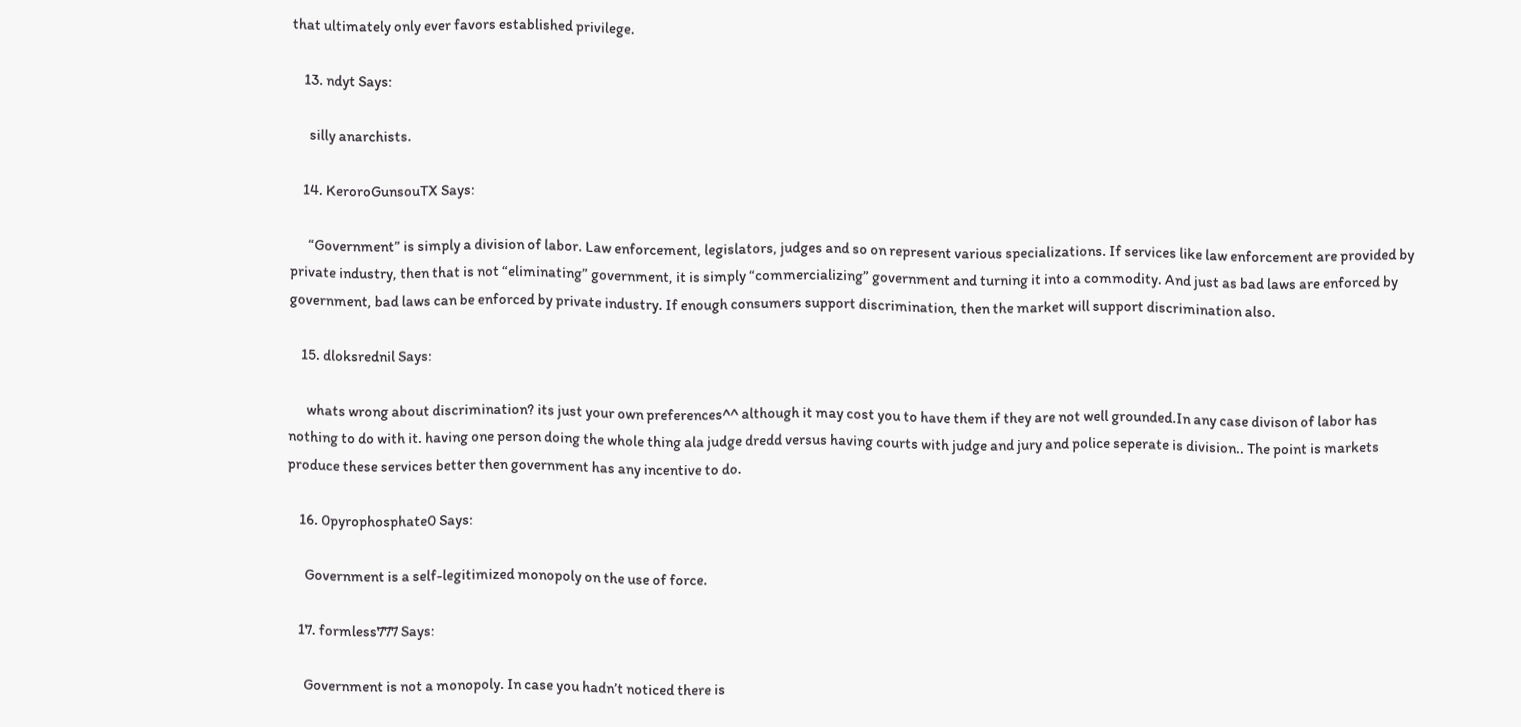that ultimately only ever favors established privilege.

    13. ndyt Says:

      silly anarchists.

    14. KeroroGunsouTX Says:

      “Government” is simply a division of labor. Law enforcement, legislators, judges and so on represent various specializations. If services like law enforcement are provided by private industry, then that is not “eliminating” government, it is simply “commercializing” government and turning it into a commodity. And just as bad laws are enforced by government, bad laws can be enforced by private industry. If enough consumers support discrimination, then the market will support discrimination also.

    15. dloksrednil Says:

      whats wrong about discrimination? its just your own preferences^^ although it may cost you to have them if they are not well grounded.In any case divison of labor has nothing to do with it. having one person doing the whole thing ala judge dredd versus having courts with judge and jury and police seperate is division.. The point is markets produce these services better then government has any incentive to do.

    16. 0pyrophosphate0 Says:

      Government is a self-legitimized monopoly on the use of force.

    17. formless777 Says:

      Government is not a monopoly. In case you hadn’t noticed there is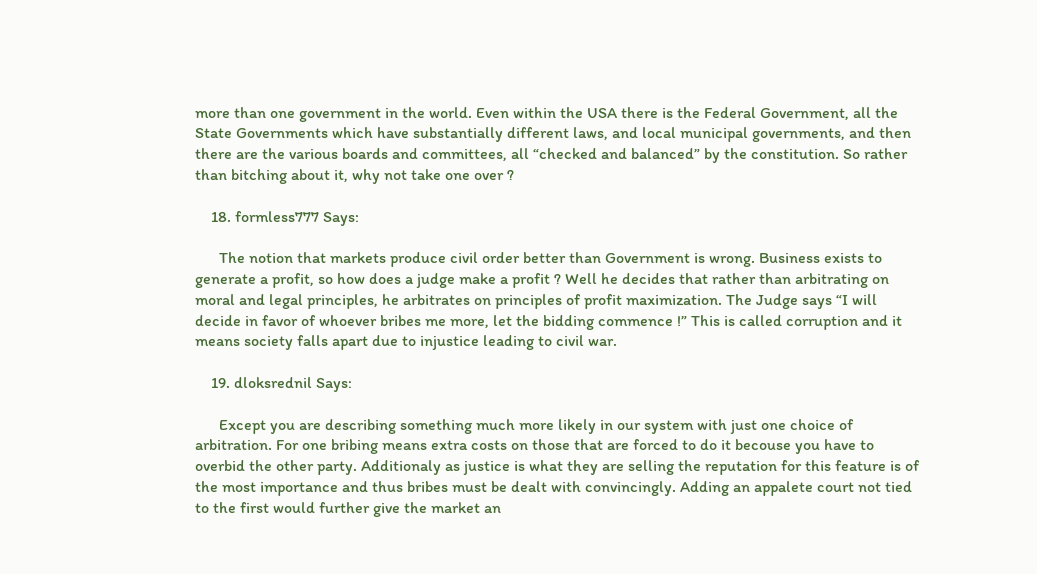more than one government in the world. Even within the USA there is the Federal Government, all the State Governments which have substantially different laws, and local municipal governments, and then there are the various boards and committees, all “checked and balanced” by the constitution. So rather than bitching about it, why not take one over ?

    18. formless777 Says:

      The notion that markets produce civil order better than Government is wrong. Business exists to generate a profit, so how does a judge make a profit ? Well he decides that rather than arbitrating on moral and legal principles, he arbitrates on principles of profit maximization. The Judge says “I will decide in favor of whoever bribes me more, let the bidding commence !” This is called corruption and it means society falls apart due to injustice leading to civil war.

    19. dloksrednil Says:

      Except you are describing something much more likely in our system with just one choice of arbitration. For one bribing means extra costs on those that are forced to do it becouse you have to overbid the other party. Additionaly as justice is what they are selling the reputation for this feature is of the most importance and thus bribes must be dealt with convincingly. Adding an appalete court not tied to the first would further give the market an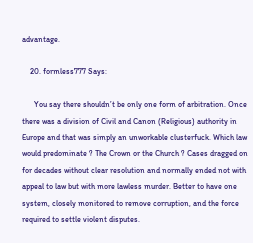advantage.

    20. formless777 Says:

      You say there shouldn’t be only one form of arbitration. Once there was a division of Civil and Canon (Religious) authority in Europe and that was simply an unworkable clusterfuck. Which law would predominate ? The Crown or the Church ? Cases dragged on for decades without clear resolution and normally ended not with appeal to law but with more lawless murder. Better to have one system, closely monitored to remove corruption, and the force required to settle violent disputes.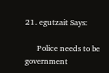21. egutzait Says:

      Police needs to be government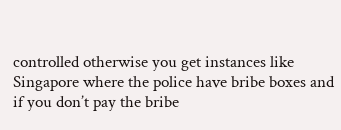controlled otherwise you get instances like Singapore where the police have bribe boxes and if you don’t pay the bribe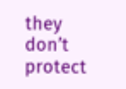they don’t protect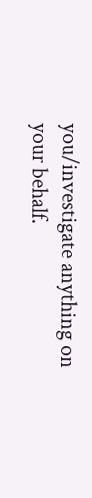you/investigate anything on your behalf.